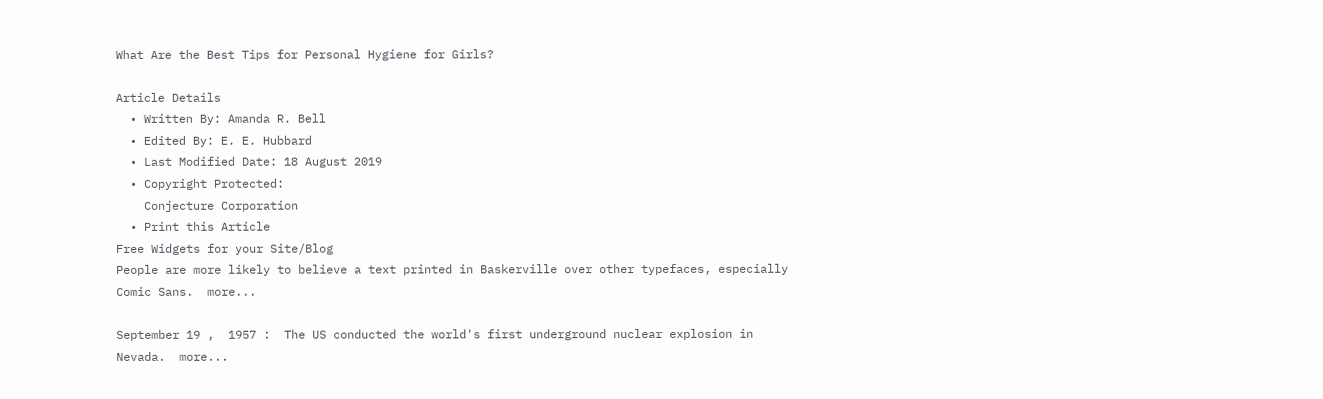What Are the Best Tips for Personal Hygiene for Girls?

Article Details
  • Written By: Amanda R. Bell
  • Edited By: E. E. Hubbard
  • Last Modified Date: 18 August 2019
  • Copyright Protected:
    Conjecture Corporation
  • Print this Article
Free Widgets for your Site/Blog
People are more likely to believe a text printed in Baskerville over other typefaces, especially Comic Sans.  more...

September 19 ,  1957 :  The US conducted the world's first underground nuclear explosion in Nevada.  more...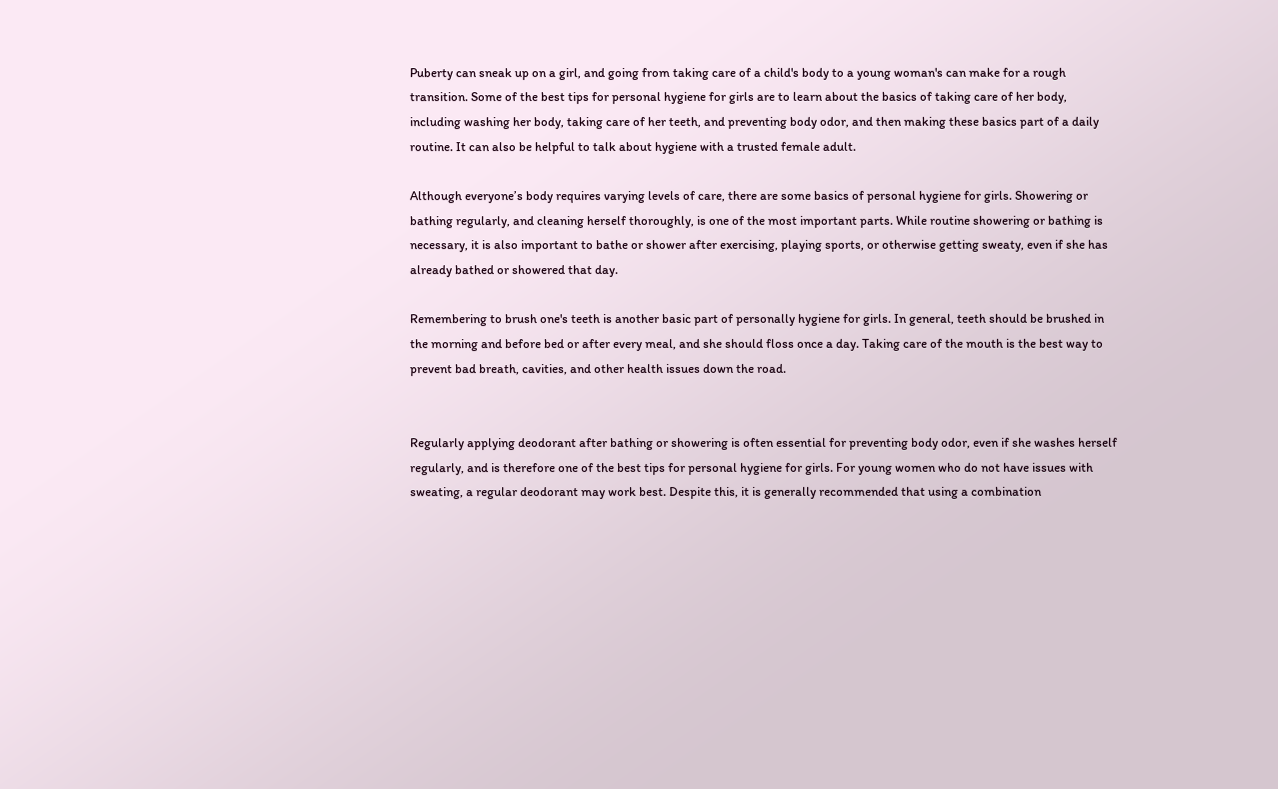Puberty can sneak up on a girl, and going from taking care of a child's body to a young woman's can make for a rough transition. Some of the best tips for personal hygiene for girls are to learn about the basics of taking care of her body, including washing her body, taking care of her teeth, and preventing body odor, and then making these basics part of a daily routine. It can also be helpful to talk about hygiene with a trusted female adult.

Although everyone’s body requires varying levels of care, there are some basics of personal hygiene for girls. Showering or bathing regularly, and cleaning herself thoroughly, is one of the most important parts. While routine showering or bathing is necessary, it is also important to bathe or shower after exercising, playing sports, or otherwise getting sweaty, even if she has already bathed or showered that day.

Remembering to brush one's teeth is another basic part of personally hygiene for girls. In general, teeth should be brushed in the morning and before bed or after every meal, and she should floss once a day. Taking care of the mouth is the best way to prevent bad breath, cavities, and other health issues down the road.


Regularly applying deodorant after bathing or showering is often essential for preventing body odor, even if she washes herself regularly, and is therefore one of the best tips for personal hygiene for girls. For young women who do not have issues with sweating, a regular deodorant may work best. Despite this, it is generally recommended that using a combination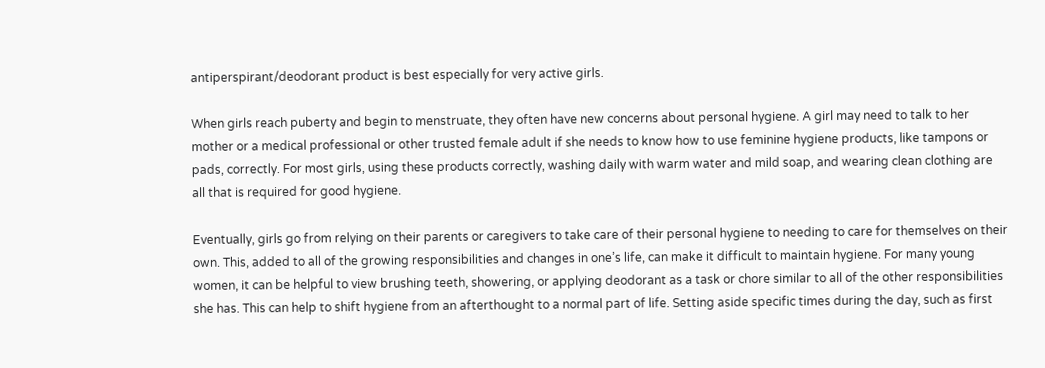antiperspirant/deodorant product is best especially for very active girls.

When girls reach puberty and begin to menstruate, they often have new concerns about personal hygiene. A girl may need to talk to her mother or a medical professional or other trusted female adult if she needs to know how to use feminine hygiene products, like tampons or pads, correctly. For most girls, using these products correctly, washing daily with warm water and mild soap, and wearing clean clothing are all that is required for good hygiene.

Eventually, girls go from relying on their parents or caregivers to take care of their personal hygiene to needing to care for themselves on their own. This, added to all of the growing responsibilities and changes in one’s life, can make it difficult to maintain hygiene. For many young women, it can be helpful to view brushing teeth, showering, or applying deodorant as a task or chore similar to all of the other responsibilities she has. This can help to shift hygiene from an afterthought to a normal part of life. Setting aside specific times during the day, such as first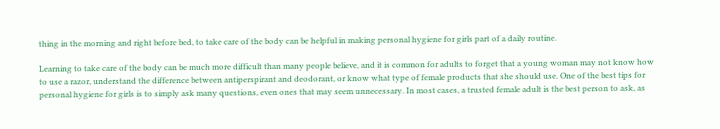thing in the morning and right before bed, to take care of the body can be helpful in making personal hygiene for girls part of a daily routine.

Learning to take care of the body can be much more difficult than many people believe, and it is common for adults to forget that a young woman may not know how to use a razor, understand the difference between antiperspirant and deodorant, or know what type of female products that she should use. One of the best tips for personal hygiene for girls is to simply ask many questions, even ones that may seem unnecessary. In most cases, a trusted female adult is the best person to ask, as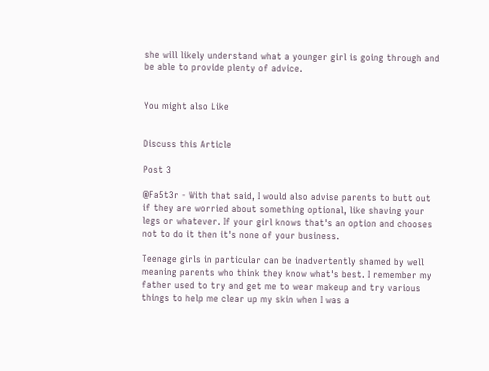she will likely understand what a younger girl is going through and be able to provide plenty of advice.


You might also Like


Discuss this Article

Post 3

@Fa5t3r - With that said, I would also advise parents to butt out if they are worried about something optional, like shaving your legs or whatever. If your girl knows that's an option and chooses not to do it then it's none of your business.

Teenage girls in particular can be inadvertently shamed by well meaning parents who think they know what's best. I remember my father used to try and get me to wear makeup and try various things to help me clear up my skin when I was a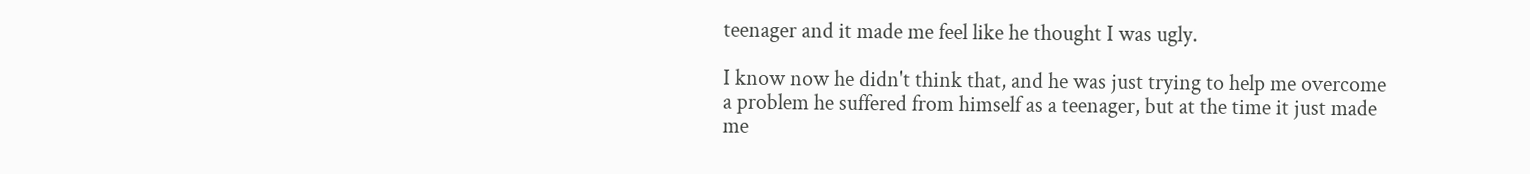teenager and it made me feel like he thought I was ugly.

I know now he didn't think that, and he was just trying to help me overcome a problem he suffered from himself as a teenager, but at the time it just made me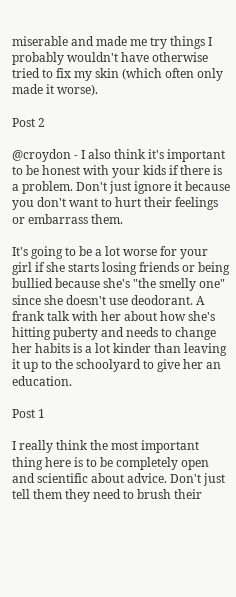miserable and made me try things I probably wouldn't have otherwise tried to fix my skin (which often only made it worse).

Post 2

@croydon - I also think it's important to be honest with your kids if there is a problem. Don't just ignore it because you don't want to hurt their feelings or embarrass them.

It's going to be a lot worse for your girl if she starts losing friends or being bullied because she's "the smelly one" since she doesn't use deodorant. A frank talk with her about how she's hitting puberty and needs to change her habits is a lot kinder than leaving it up to the schoolyard to give her an education.

Post 1

I really think the most important thing here is to be completely open and scientific about advice. Don't just tell them they need to brush their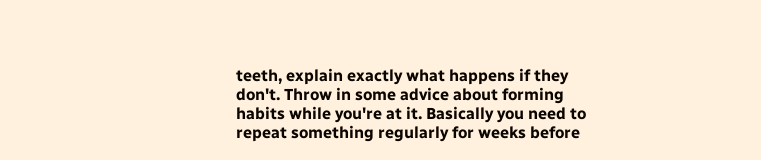teeth, explain exactly what happens if they don't. Throw in some advice about forming habits while you're at it. Basically you need to repeat something regularly for weeks before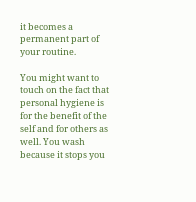it becomes a permanent part of your routine.

You might want to touch on the fact that personal hygiene is for the benefit of the self and for others as well. You wash because it stops you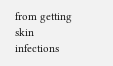from getting skin infections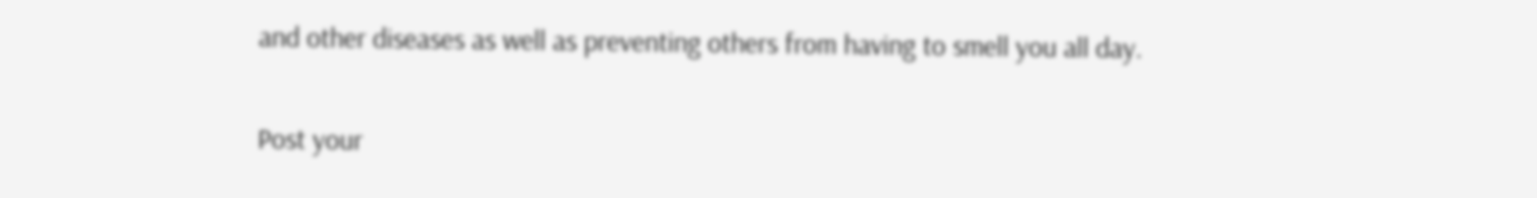and other diseases as well as preventing others from having to smell you all day.

Post your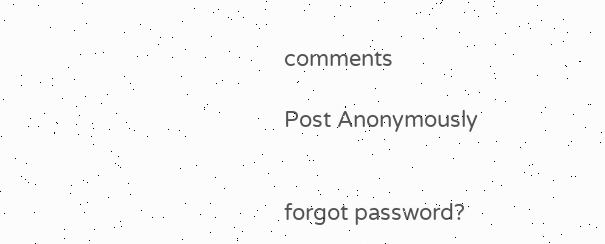comments

Post Anonymously


forgot password?